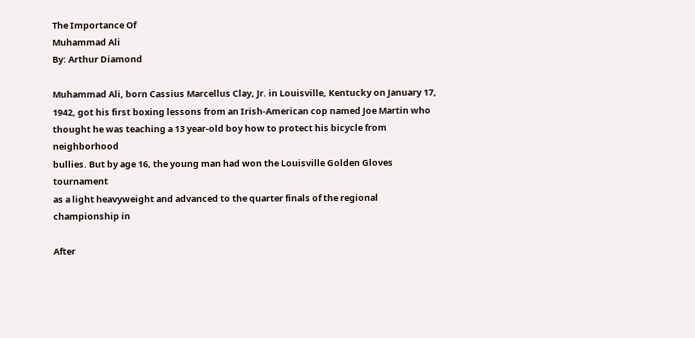The Importance Of
Muhammad Ali
By: Arthur Diamond

Muhammad Ali, born Cassius Marcellus Clay, Jr. in Louisville, Kentucky on January 17,
1942, got his first boxing lessons from an Irish-American cop named Joe Martin who
thought he was teaching a 13 year-old boy how to protect his bicycle from neighborhood
bullies. But by age 16, the young man had won the Louisville Golden Gloves tournament
as a light heavyweight and advanced to the quarter finals of the regional championship in

After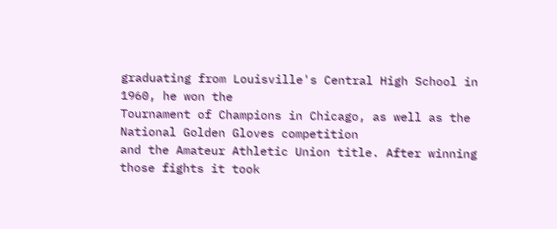graduating from Louisville's Central High School in 1960, he won the
Tournament of Champions in Chicago, as well as the National Golden Gloves competition
and the Amateur Athletic Union title. After winning those fights it took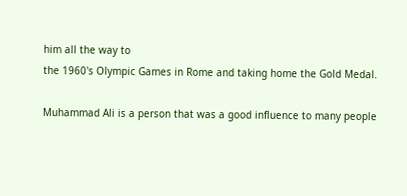him all the way to
the 1960's Olympic Games in Rome and taking home the Gold Medal.

Muhammad Ali is a person that was a good influence to many people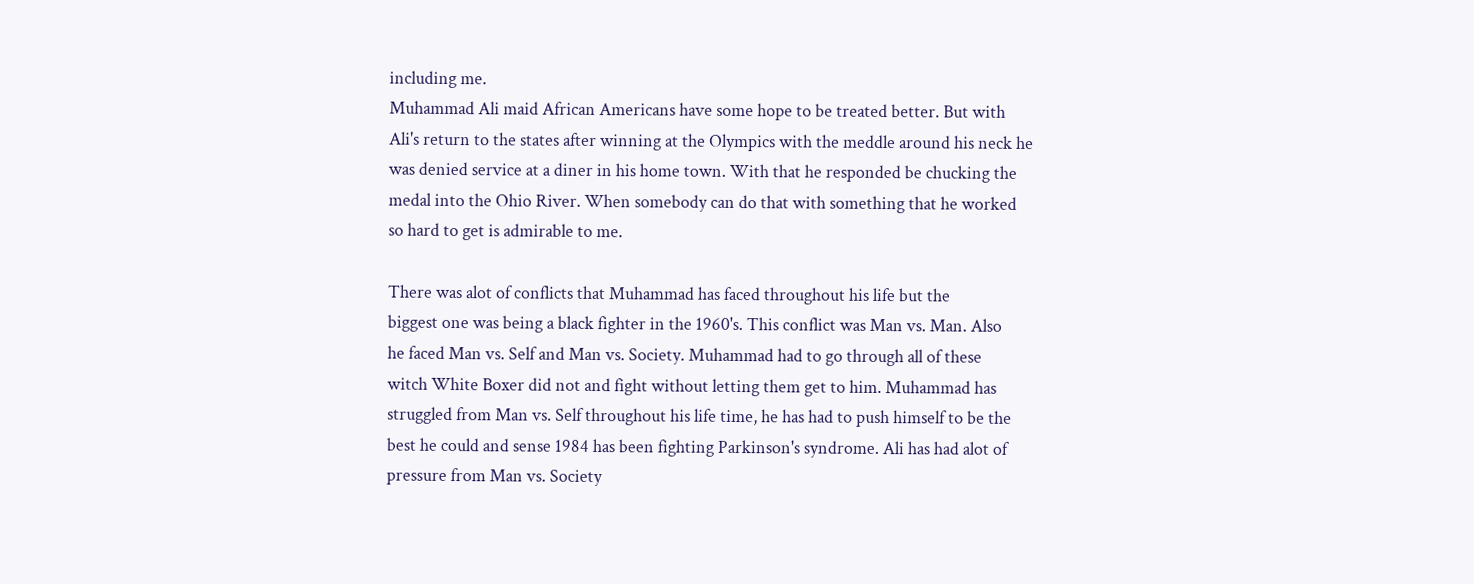including me.
Muhammad Ali maid African Americans have some hope to be treated better. But with
Ali's return to the states after winning at the Olympics with the meddle around his neck he
was denied service at a diner in his home town. With that he responded be chucking the
medal into the Ohio River. When somebody can do that with something that he worked
so hard to get is admirable to me.

There was alot of conflicts that Muhammad has faced throughout his life but the
biggest one was being a black fighter in the 1960's. This conflict was Man vs. Man. Also
he faced Man vs. Self and Man vs. Society. Muhammad had to go through all of these
witch White Boxer did not and fight without letting them get to him. Muhammad has
struggled from Man vs. Self throughout his life time, he has had to push himself to be the
best he could and sense 1984 has been fighting Parkinson's syndrome. Ali has had alot of
pressure from Man vs. Society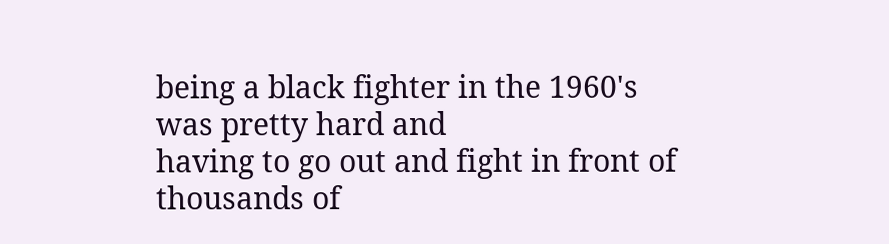being a black fighter in the 1960's was pretty hard and
having to go out and fight in front of thousands of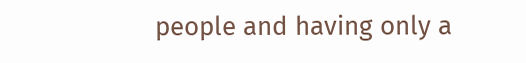people and having only a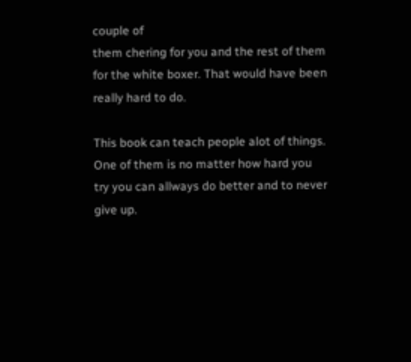couple of
them chering for you and the rest of them for the white boxer. That would have been
really hard to do.

This book can teach people alot of things. One of them is no matter how hard you
try you can allways do better and to never give up.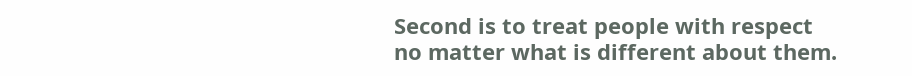Second is to treat people with respect
no matter what is different about them.